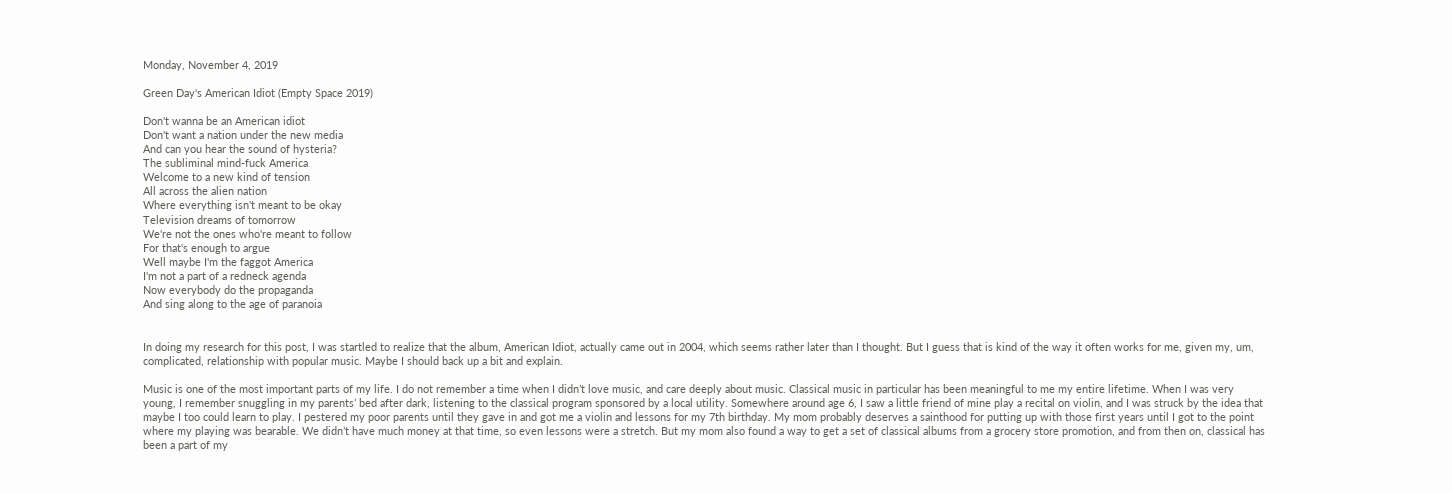Monday, November 4, 2019

Green Day's American Idiot (Empty Space 2019)

Don't wanna be an American idiot
Don't want a nation under the new media
And can you hear the sound of hysteria?
The subliminal mind-fuck America
Welcome to a new kind of tension
All across the alien nation
Where everything isn't meant to be okay
Television dreams of tomorrow
We're not the ones who're meant to follow
For that's enough to argue
Well maybe I'm the faggot America
I'm not a part of a redneck agenda
Now everybody do the propaganda
And sing along to the age of paranoia


In doing my research for this post, I was startled to realize that the album, American Idiot, actually came out in 2004, which seems rather later than I thought. But I guess that is kind of the way it often works for me, given my, um, complicated, relationship with popular music. Maybe I should back up a bit and explain.

Music is one of the most important parts of my life. I do not remember a time when I didn’t love music, and care deeply about music. Classical music in particular has been meaningful to me my entire lifetime. When I was very young, I remember snuggling in my parents’ bed after dark, listening to the classical program sponsored by a local utility. Somewhere around age 6, I saw a little friend of mine play a recital on violin, and I was struck by the idea that maybe I too could learn to play. I pestered my poor parents until they gave in and got me a violin and lessons for my 7th birthday. My mom probably deserves a sainthood for putting up with those first years until I got to the point where my playing was bearable. We didn’t have much money at that time, so even lessons were a stretch. But my mom also found a way to get a set of classical albums from a grocery store promotion, and from then on, classical has been a part of my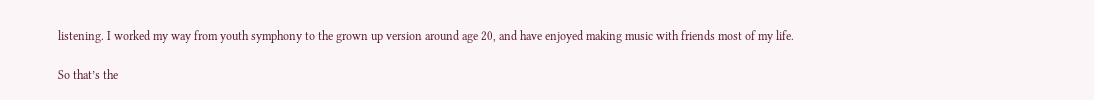listening. I worked my way from youth symphony to the grown up version around age 20, and have enjoyed making music with friends most of my life.

So that’s the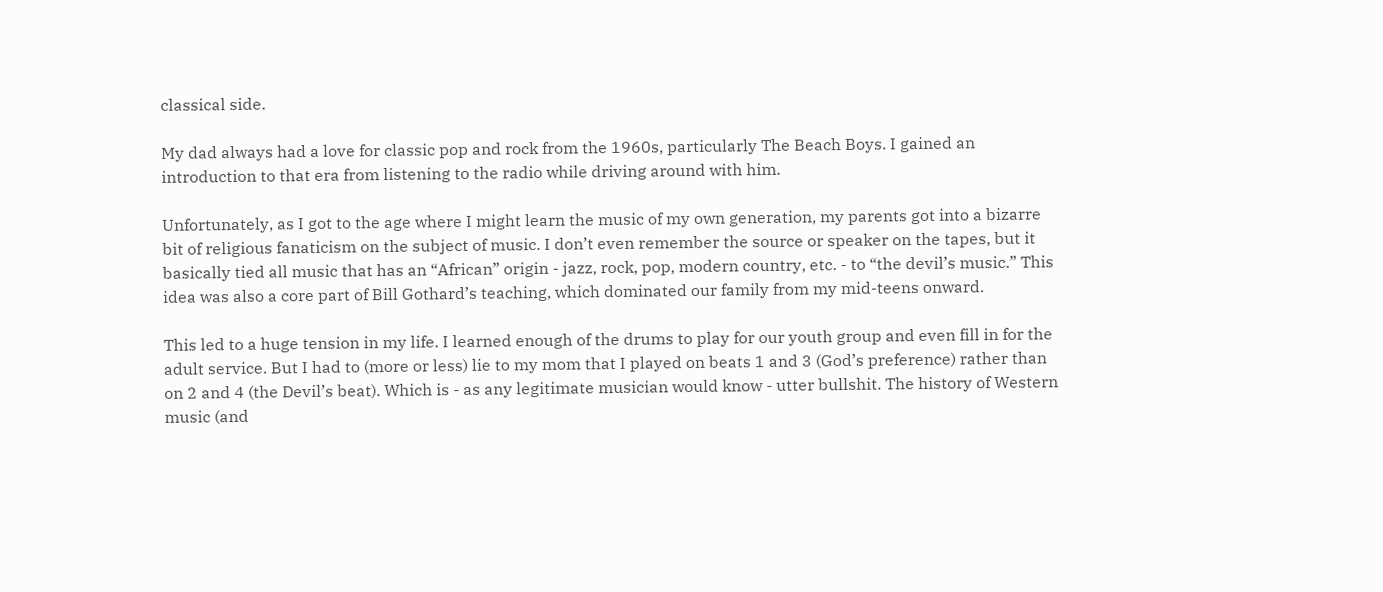classical side.

My dad always had a love for classic pop and rock from the 1960s, particularly The Beach Boys. I gained an introduction to that era from listening to the radio while driving around with him.

Unfortunately, as I got to the age where I might learn the music of my own generation, my parents got into a bizarre bit of religious fanaticism on the subject of music. I don’t even remember the source or speaker on the tapes, but it basically tied all music that has an “African” origin - jazz, rock, pop, modern country, etc. - to “the devil’s music.” This idea was also a core part of Bill Gothard’s teaching, which dominated our family from my mid-teens onward.

This led to a huge tension in my life. I learned enough of the drums to play for our youth group and even fill in for the adult service. But I had to (more or less) lie to my mom that I played on beats 1 and 3 (God’s preference) rather than on 2 and 4 (the Devil’s beat). Which is - as any legitimate musician would know - utter bullshit. The history of Western music (and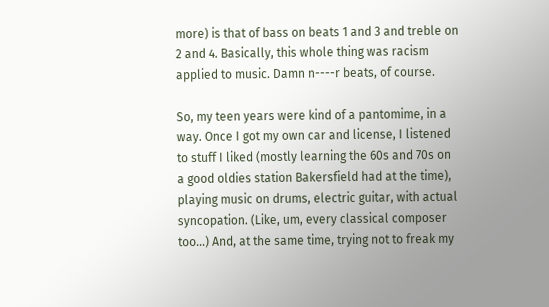more) is that of bass on beats 1 and 3 and treble on 2 and 4. Basically, this whole thing was racism applied to music. Damn n----r beats, of course.

So, my teen years were kind of a pantomime, in a way. Once I got my own car and license, I listened to stuff I liked (mostly learning the 60s and 70s on a good oldies station Bakersfield had at the time), playing music on drums, electric guitar, with actual syncopation. (Like, um, every classical composer too…) And, at the same time, trying not to freak my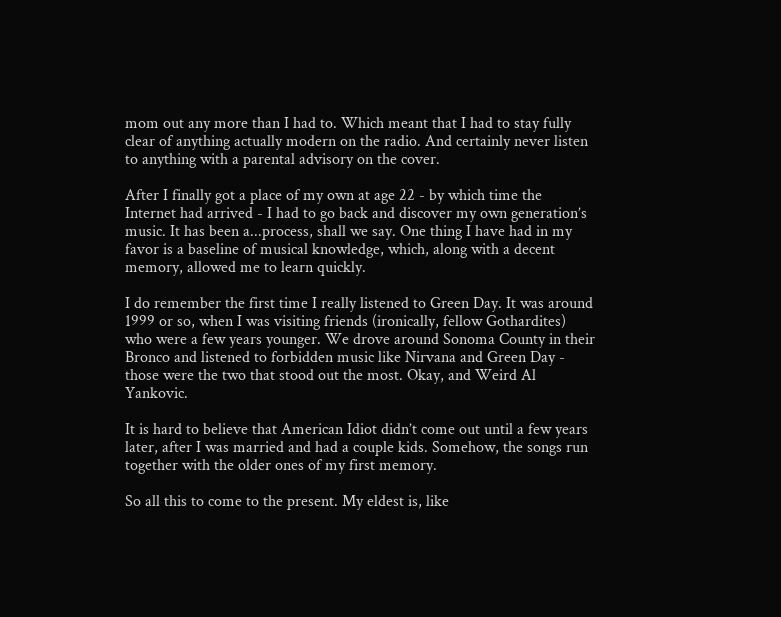mom out any more than I had to. Which meant that I had to stay fully clear of anything actually modern on the radio. And certainly never listen to anything with a parental advisory on the cover.

After I finally got a place of my own at age 22 - by which time the Internet had arrived - I had to go back and discover my own generation’s music. It has been a...process, shall we say. One thing I have had in my favor is a baseline of musical knowledge, which, along with a decent memory, allowed me to learn quickly.

I do remember the first time I really listened to Green Day. It was around 1999 or so, when I was visiting friends (ironically, fellow Gothardites) who were a few years younger. We drove around Sonoma County in their Bronco and listened to forbidden music like Nirvana and Green Day - those were the two that stood out the most. Okay, and Weird Al Yankovic.

It is hard to believe that American Idiot didn’t come out until a few years later, after I was married and had a couple kids. Somehow, the songs run together with the older ones of my first memory.

So all this to come to the present. My eldest is, like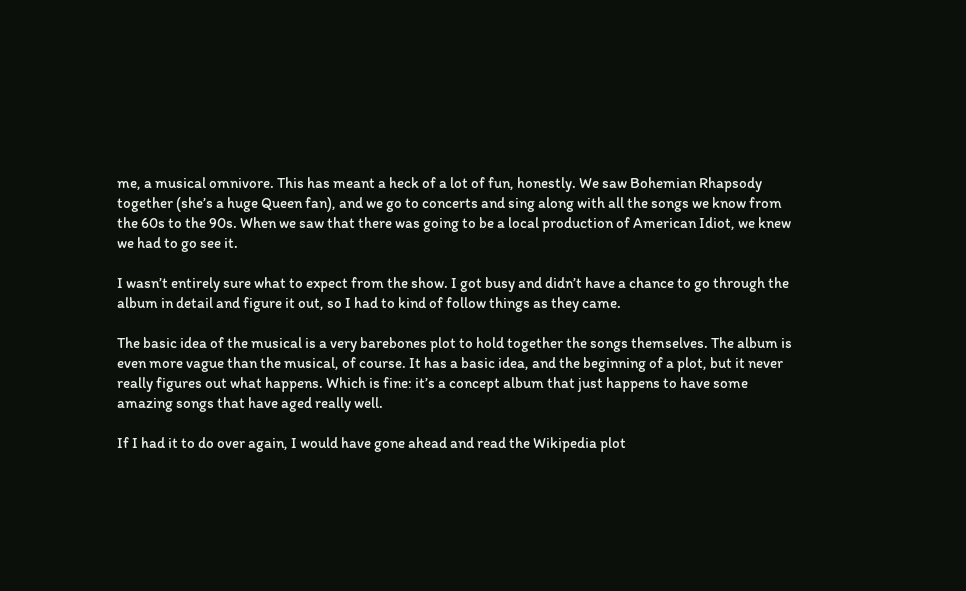me, a musical omnivore. This has meant a heck of a lot of fun, honestly. We saw Bohemian Rhapsody together (she’s a huge Queen fan), and we go to concerts and sing along with all the songs we know from the 60s to the 90s. When we saw that there was going to be a local production of American Idiot, we knew we had to go see it.

I wasn’t entirely sure what to expect from the show. I got busy and didn’t have a chance to go through the album in detail and figure it out, so I had to kind of follow things as they came.

The basic idea of the musical is a very barebones plot to hold together the songs themselves. The album is even more vague than the musical, of course. It has a basic idea, and the beginning of a plot, but it never really figures out what happens. Which is fine: it’s a concept album that just happens to have some amazing songs that have aged really well.

If I had it to do over again, I would have gone ahead and read the Wikipedia plot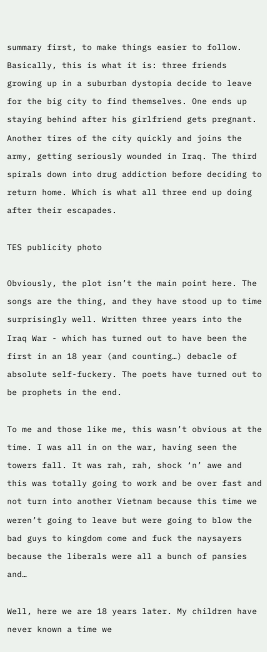summary first, to make things easier to follow. Basically, this is what it is: three friends growing up in a suburban dystopia decide to leave for the big city to find themselves. One ends up staying behind after his girlfriend gets pregnant. Another tires of the city quickly and joins the army, getting seriously wounded in Iraq. The third spirals down into drug addiction before deciding to return home. Which is what all three end up doing after their escapades.

TES publicity photo

Obviously, the plot isn’t the main point here. The songs are the thing, and they have stood up to time surprisingly well. Written three years into the Iraq War - which has turned out to have been the first in an 18 year (and counting…) debacle of absolute self-fuckery. The poets have turned out to be prophets in the end.

To me and those like me, this wasn’t obvious at the time. I was all in on the war, having seen the towers fall. It was rah, rah, shock ‘n’ awe and this was totally going to work and be over fast and not turn into another Vietnam because this time we weren’t going to leave but were going to blow the bad guys to kingdom come and fuck the naysayers because the liberals were all a bunch of pansies and…

Well, here we are 18 years later. My children have never known a time we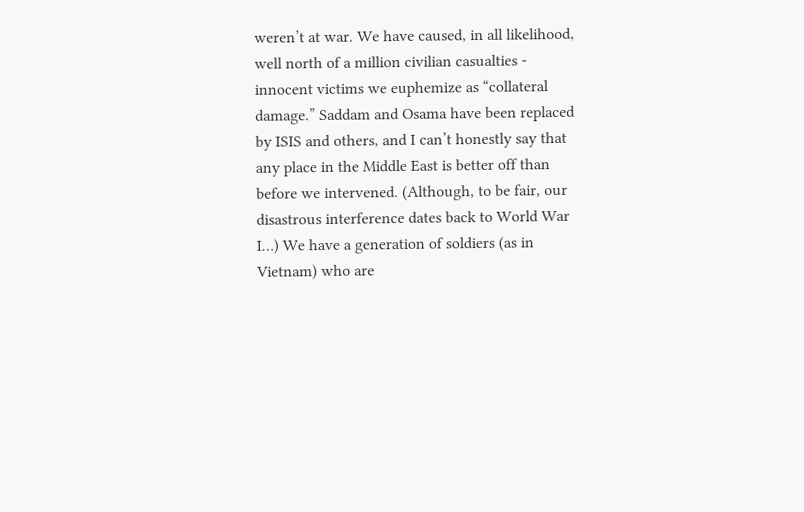weren’t at war. We have caused, in all likelihood, well north of a million civilian casualties - innocent victims we euphemize as “collateral damage.” Saddam and Osama have been replaced by ISIS and others, and I can’t honestly say that any place in the Middle East is better off than before we intervened. (Although, to be fair, our disastrous interference dates back to World War I…) We have a generation of soldiers (as in Vietnam) who are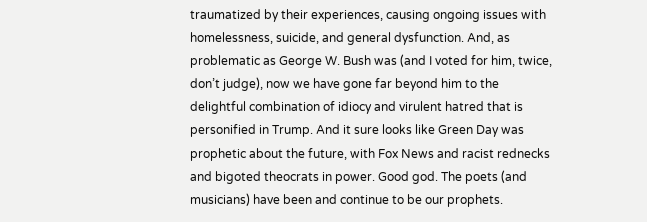traumatized by their experiences, causing ongoing issues with homelessness, suicide, and general dysfunction. And, as problematic as George W. Bush was (and I voted for him, twice, don’t judge), now we have gone far beyond him to the delightful combination of idiocy and virulent hatred that is personified in Trump. And it sure looks like Green Day was prophetic about the future, with Fox News and racist rednecks and bigoted theocrats in power. Good god. The poets (and musicians) have been and continue to be our prophets.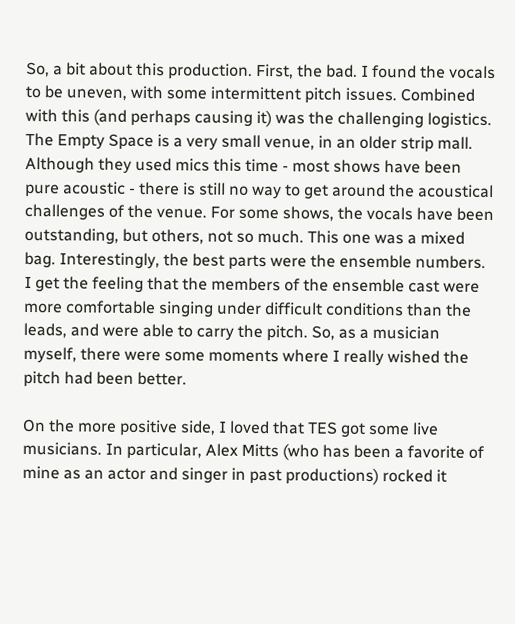So, a bit about this production. First, the bad. I found the vocals to be uneven, with some intermittent pitch issues. Combined with this (and perhaps causing it) was the challenging logistics. The Empty Space is a very small venue, in an older strip mall. Although they used mics this time - most shows have been pure acoustic - there is still no way to get around the acoustical challenges of the venue. For some shows, the vocals have been outstanding, but others, not so much. This one was a mixed bag. Interestingly, the best parts were the ensemble numbers. I get the feeling that the members of the ensemble cast were more comfortable singing under difficult conditions than the leads, and were able to carry the pitch. So, as a musician myself, there were some moments where I really wished the pitch had been better.

On the more positive side, I loved that TES got some live musicians. In particular, Alex Mitts (who has been a favorite of mine as an actor and singer in past productions) rocked it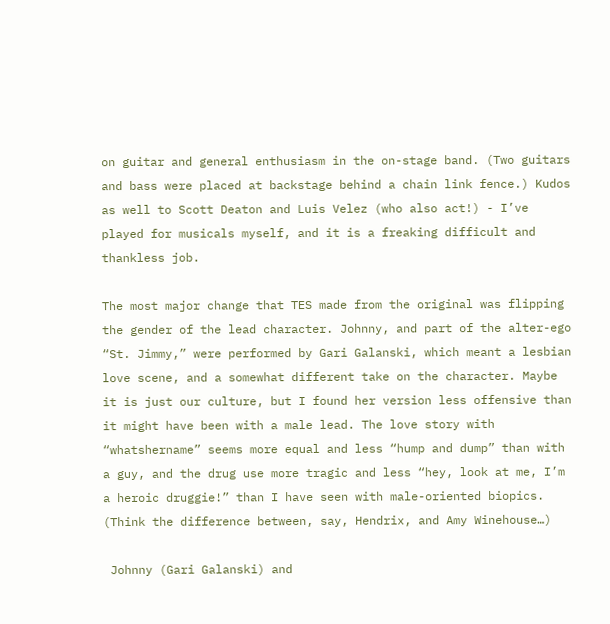on guitar and general enthusiasm in the on-stage band. (Two guitars and bass were placed at backstage behind a chain link fence.) Kudos as well to Scott Deaton and Luis Velez (who also act!) - I’ve played for musicals myself, and it is a freaking difficult and thankless job.

The most major change that TES made from the original was flipping the gender of the lead character. Johnny, and part of the alter-ego “St. Jimmy,” were performed by Gari Galanski, which meant a lesbian love scene, and a somewhat different take on the character. Maybe it is just our culture, but I found her version less offensive than it might have been with a male lead. The love story with “whatshername” seems more equal and less “hump and dump” than with a guy, and the drug use more tragic and less “hey, look at me, I’m a heroic druggie!” than I have seen with male-oriented biopics. (Think the difference between, say, Hendrix, and Amy Winehouse…)

 Johnny (Gari Galanski) and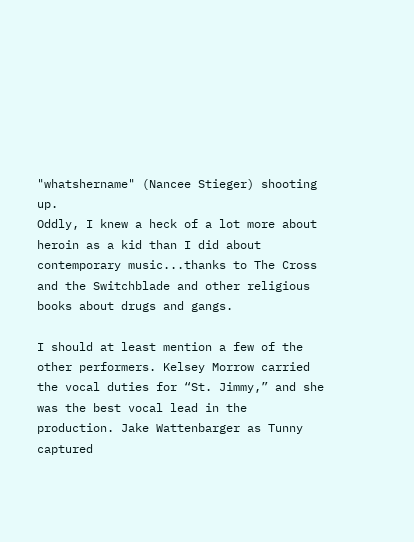"whatshername" (Nancee Stieger) shooting up.
Oddly, I knew a heck of a lot more about heroin as a kid than I did about contemporary music...thanks to The Cross and the Switchblade and other religious books about drugs and gangs.

I should at least mention a few of the other performers. Kelsey Morrow carried the vocal duties for “St. Jimmy,” and she was the best vocal lead in the production. Jake Wattenbarger as Tunny captured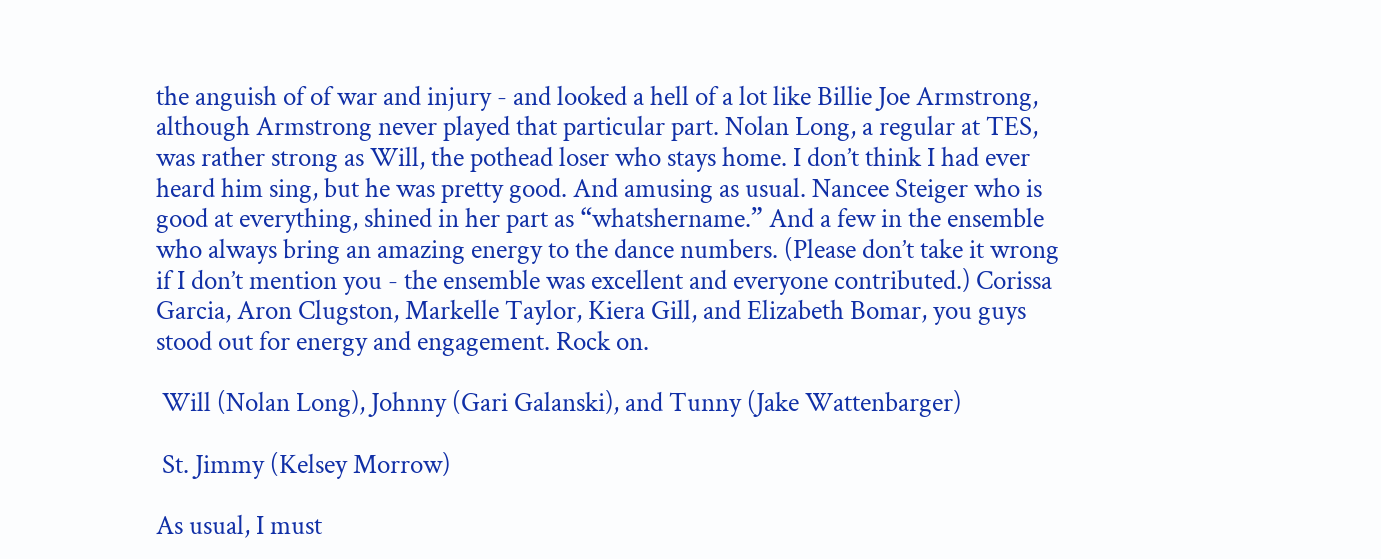the anguish of of war and injury - and looked a hell of a lot like Billie Joe Armstrong, although Armstrong never played that particular part. Nolan Long, a regular at TES, was rather strong as Will, the pothead loser who stays home. I don’t think I had ever heard him sing, but he was pretty good. And amusing as usual. Nancee Steiger who is good at everything, shined in her part as “whatshername.” And a few in the ensemble who always bring an amazing energy to the dance numbers. (Please don’t take it wrong if I don’t mention you - the ensemble was excellent and everyone contributed.) Corissa Garcia, Aron Clugston, Markelle Taylor, Kiera Gill, and Elizabeth Bomar, you guys stood out for energy and engagement. Rock on.

 Will (Nolan Long), Johnny (Gari Galanski), and Tunny (Jake Wattenbarger)

 St. Jimmy (Kelsey Morrow)

As usual, I must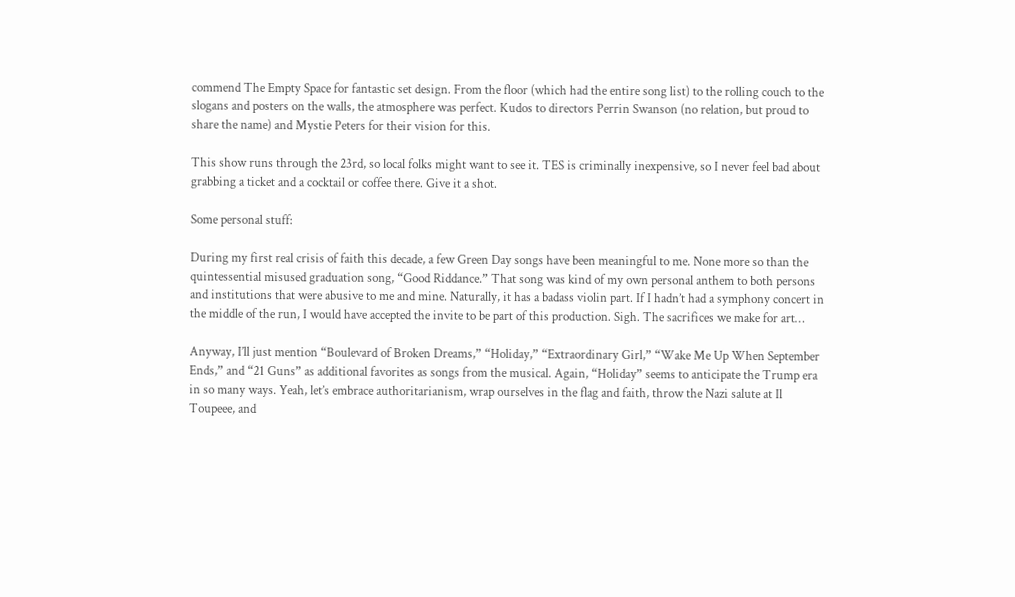commend The Empty Space for fantastic set design. From the floor (which had the entire song list) to the rolling couch to the slogans and posters on the walls, the atmosphere was perfect. Kudos to directors Perrin Swanson (no relation, but proud to share the name) and Mystie Peters for their vision for this.

This show runs through the 23rd, so local folks might want to see it. TES is criminally inexpensive, so I never feel bad about grabbing a ticket and a cocktail or coffee there. Give it a shot.

Some personal stuff:

During my first real crisis of faith this decade, a few Green Day songs have been meaningful to me. None more so than the quintessential misused graduation song, “Good Riddance.” That song was kind of my own personal anthem to both persons and institutions that were abusive to me and mine. Naturally, it has a badass violin part. If I hadn’t had a symphony concert in the middle of the run, I would have accepted the invite to be part of this production. Sigh. The sacrifices we make for art…

Anyway, I’ll just mention “Boulevard of Broken Dreams,” “Holiday,” “Extraordinary Girl,” “Wake Me Up When September Ends,” and “21 Guns” as additional favorites as songs from the musical. Again, “Holiday” seems to anticipate the Trump era in so many ways. Yeah, let’s embrace authoritarianism, wrap ourselves in the flag and faith, throw the Nazi salute at Il Toupeee, and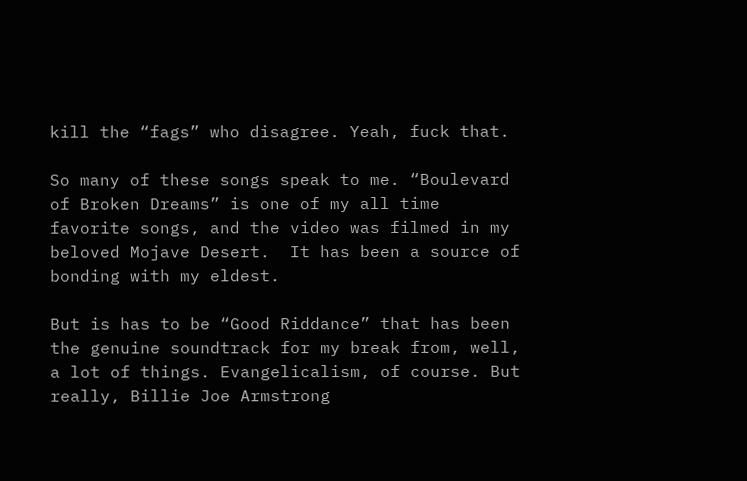kill the “fags” who disagree. Yeah, fuck that.

So many of these songs speak to me. “Boulevard of Broken Dreams” is one of my all time favorite songs, and the video was filmed in my beloved Mojave Desert.  It has been a source of bonding with my eldest.

But is has to be “Good Riddance” that has been the genuine soundtrack for my break from, well, a lot of things. Evangelicalism, of course. But really, Billie Joe Armstrong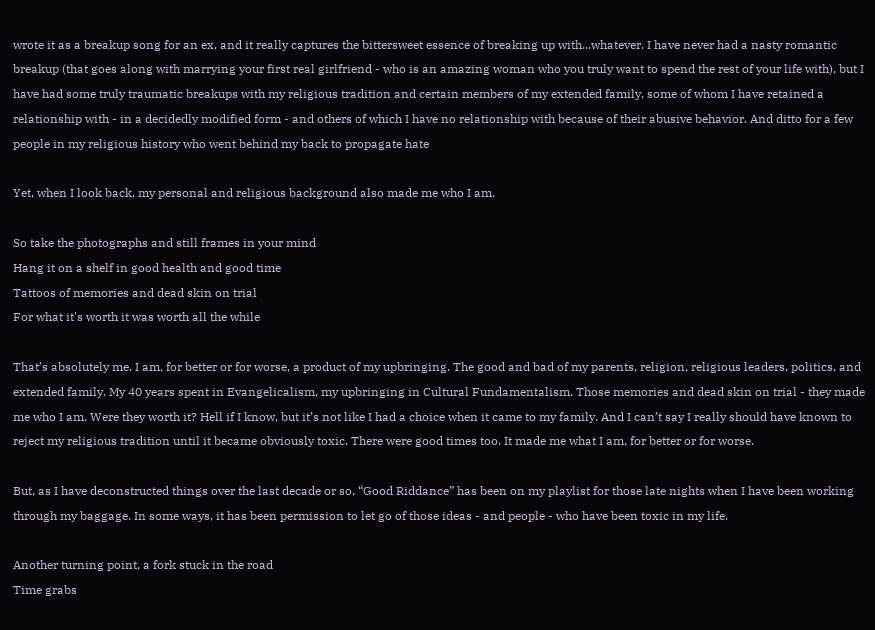wrote it as a breakup song for an ex, and it really captures the bittersweet essence of breaking up with...whatever. I have never had a nasty romantic breakup (that goes along with marrying your first real girlfriend - who is an amazing woman who you truly want to spend the rest of your life with), but I have had some truly traumatic breakups with my religious tradition and certain members of my extended family, some of whom I have retained a  relationship with - in a decidedly modified form - and others of which I have no relationship with because of their abusive behavior. And ditto for a few people in my religious history who went behind my back to propagate hate

Yet, when I look back, my personal and religious background also made me who I am.

So take the photographs and still frames in your mind
Hang it on a shelf in good health and good time
Tattoos of memories and dead skin on trial
For what it's worth it was worth all the while

That’s absolutely me. I am, for better or for worse, a product of my upbringing. The good and bad of my parents, religion, religious leaders, politics, and extended family. My 40 years spent in Evangelicalism, my upbringing in Cultural Fundamentalism. Those memories and dead skin on trial - they made me who I am. Were they worth it? Hell if I know, but it’s not like I had a choice when it came to my family. And I can’t say I really should have known to reject my religious tradition until it became obviously toxic. There were good times too. It made me what I am, for better or for worse.

But, as I have deconstructed things over the last decade or so, “Good Riddance” has been on my playlist for those late nights when I have been working through my baggage. In some ways, it has been permission to let go of those ideas - and people - who have been toxic in my life.

Another turning point, a fork stuck in the road
Time grabs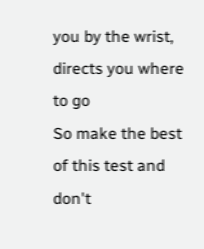you by the wrist, directs you where to go
So make the best of this test and don't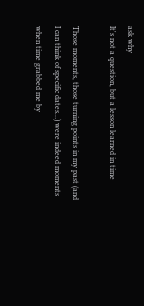ask why
It's not a question, but a lesson learned in time

Those moments, those turning points in my past (and I can think of specific dates…) were indeed moments when time grabbed me by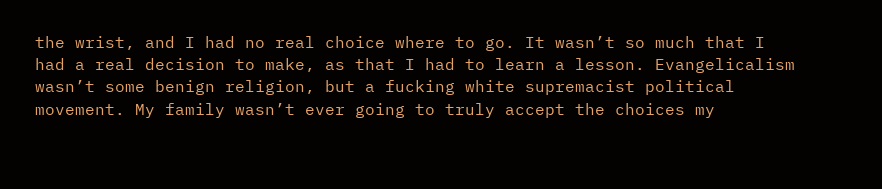the wrist, and I had no real choice where to go. It wasn’t so much that I had a real decision to make, as that I had to learn a lesson. Evangelicalism wasn’t some benign religion, but a fucking white supremacist political movement. My family wasn’t ever going to truly accept the choices my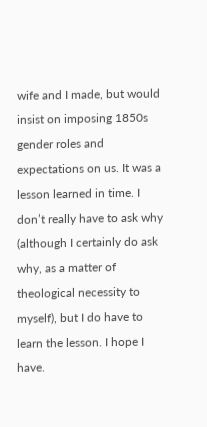wife and I made, but would insist on imposing 1850s gender roles and expectations on us. It was a lesson learned in time. I don’t really have to ask why (although I certainly do ask why, as a matter of theological necessity to myself), but I do have to learn the lesson. I hope I have.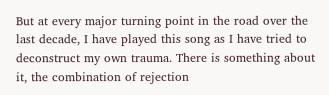But at every major turning point in the road over the last decade, I have played this song as I have tried to deconstruct my own trauma. There is something about it, the combination of rejection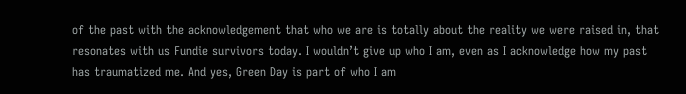of the past with the acknowledgement that who we are is totally about the reality we were raised in, that resonates with us Fundie survivors today. I wouldn’t give up who I am, even as I acknowledge how my past has traumatized me. And yes, Green Day is part of who I am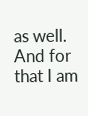as well. And for that I am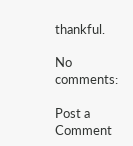thankful.

No comments:

Post a Comment